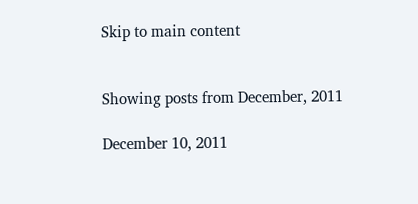Skip to main content


Showing posts from December, 2011

December 10, 2011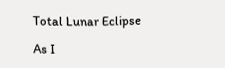Total Lunar Eclipse

As I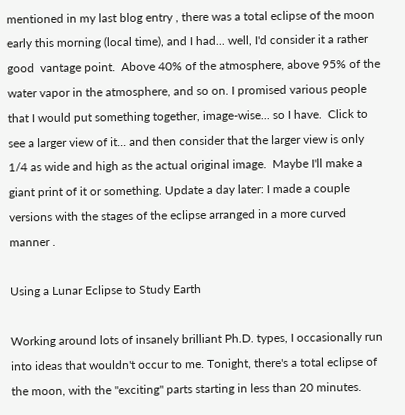mentioned in my last blog entry , there was a total eclipse of the moon early this morning (local time), and I had... well, I'd consider it a rather good  vantage point.  Above 40% of the atmosphere, above 95% of the water vapor in the atmosphere, and so on. I promised various people that I would put something together, image-wise... so I have.  Click to see a larger view of it... and then consider that the larger view is only 1/4 as wide and high as the actual original image.  Maybe I'll make a giant print of it or something. Update a day later: I made a couple versions with the stages of the eclipse arranged in a more curved manner .

Using a Lunar Eclipse to Study Earth

Working around lots of insanely brilliant Ph.D. types, I occasionally run into ideas that wouldn't occur to me. Tonight, there's a total eclipse of the moon, with the "exciting" parts starting in less than 20 minutes.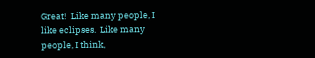Great!  Like many people, I like eclipses.  Like many people, I think,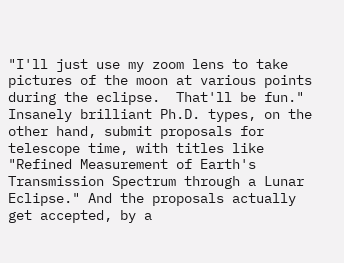"I'll just use my zoom lens to take pictures of the moon at various points during the eclipse.  That'll be fun." Insanely brilliant Ph.D. types, on the other hand, submit proposals for telescope time, with titles like "Refined Measurement of Earth's Transmission Spectrum through a Lunar Eclipse." And the proposals actually get accepted, by a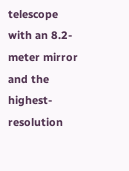telescope with an 8.2-meter mirror and the highest-resolution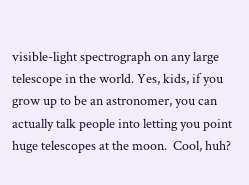visible-light spectrograph on any large telescope in the world. Yes, kids, if you grow up to be an astronomer, you can actually talk people into letting you point huge telescopes at the moon.  Cool, huh?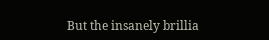But the insanely brillia